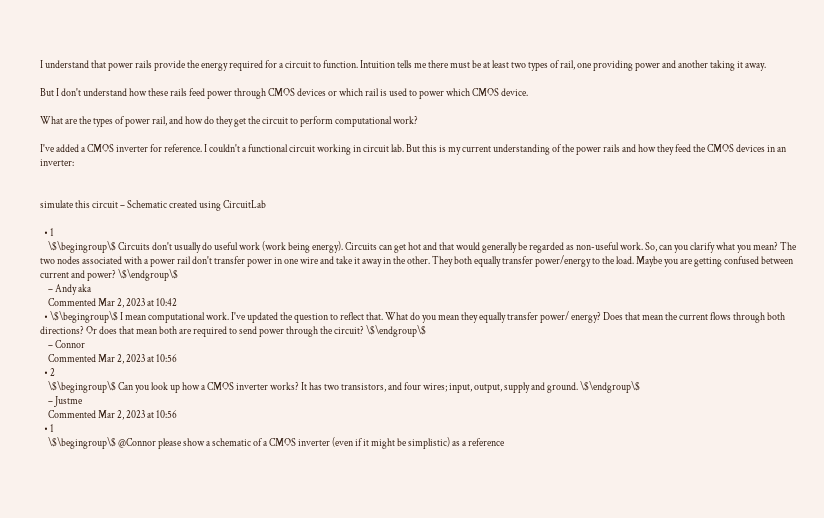I understand that power rails provide the energy required for a circuit to function. Intuition tells me there must be at least two types of rail, one providing power and another taking it away.

But I don't understand how these rails feed power through CMOS devices or which rail is used to power which CMOS device.

What are the types of power rail, and how do they get the circuit to perform computational work?

I've added a CMOS inverter for reference. I couldn't a functional circuit working in circuit lab. But this is my current understanding of the power rails and how they feed the CMOS devices in an inverter:


simulate this circuit – Schematic created using CircuitLab

  • 1
    \$\begingroup\$ Circuits don't usually do useful work (work being energy). Circuits can get hot and that would generally be regarded as non-useful work. So, can you clarify what you mean? The two nodes associated with a power rail don't transfer power in one wire and take it away in the other. They both equally transfer power/energy to the load. Maybe you are getting confused between current and power? \$\endgroup\$
    – Andy aka
    Commented Mar 2, 2023 at 10:42
  • \$\begingroup\$ I mean computational work. I've updated the question to reflect that. What do you mean they equally transfer power/ energy? Does that mean the current flows through both directions? Or does that mean both are required to send power through the circuit? \$\endgroup\$
    – Connor
    Commented Mar 2, 2023 at 10:56
  • 2
    \$\begingroup\$ Can you look up how a CMOS inverter works? It has two transistors, and four wires; input, output, supply and ground. \$\endgroup\$
    – Justme
    Commented Mar 2, 2023 at 10:56
  • 1
    \$\begingroup\$ @Connor please show a schematic of a CMOS inverter (even if it might be simplistic) as a reference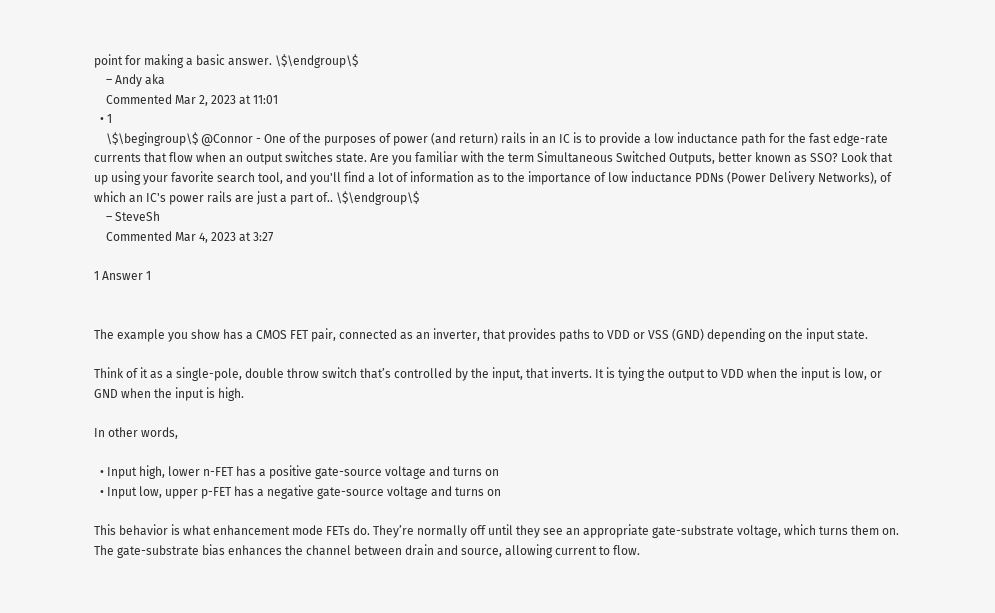point for making a basic answer. \$\endgroup\$
    – Andy aka
    Commented Mar 2, 2023 at 11:01
  • 1
    \$\begingroup\$ @Connor - One of the purposes of power (and return) rails in an IC is to provide a low inductance path for the fast edge-rate currents that flow when an output switches state. Are you familiar with the term Simultaneous Switched Outputs, better known as SSO? Look that up using your favorite search tool, and you'll find a lot of information as to the importance of low inductance PDNs (Power Delivery Networks), of which an IC's power rails are just a part of.. \$\endgroup\$
    – SteveSh
    Commented Mar 4, 2023 at 3:27

1 Answer 1


The example you show has a CMOS FET pair, connected as an inverter, that provides paths to VDD or VSS (GND) depending on the input state.

Think of it as a single-pole, double throw switch that’s controlled by the input, that inverts. It is tying the output to VDD when the input is low, or GND when the input is high.

In other words,

  • Input high, lower n-FET has a positive gate-source voltage and turns on
  • Input low, upper p-FET has a negative gate-source voltage and turns on

This behavior is what enhancement mode FETs do. They’re normally off until they see an appropriate gate-substrate voltage, which turns them on. The gate-substrate bias enhances the channel between drain and source, allowing current to flow.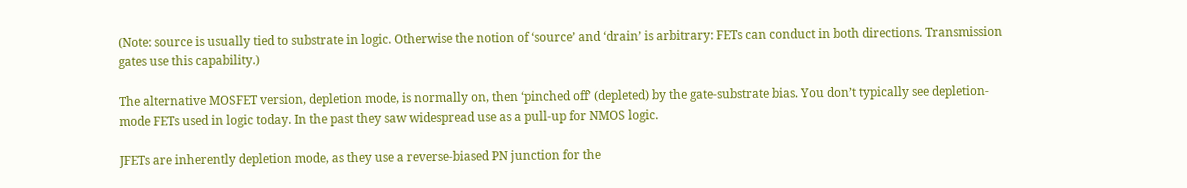(Note: source is usually tied to substrate in logic. Otherwise the notion of ‘source’ and ‘drain’ is arbitrary: FETs can conduct in both directions. Transmission gates use this capability.)

The alternative MOSFET version, depletion mode, is normally on, then ‘pinched off’ (depleted) by the gate-substrate bias. You don’t typically see depletion-mode FETs used in logic today. In the past they saw widespread use as a pull-up for NMOS logic.

JFETs are inherently depletion mode, as they use a reverse-biased PN junction for the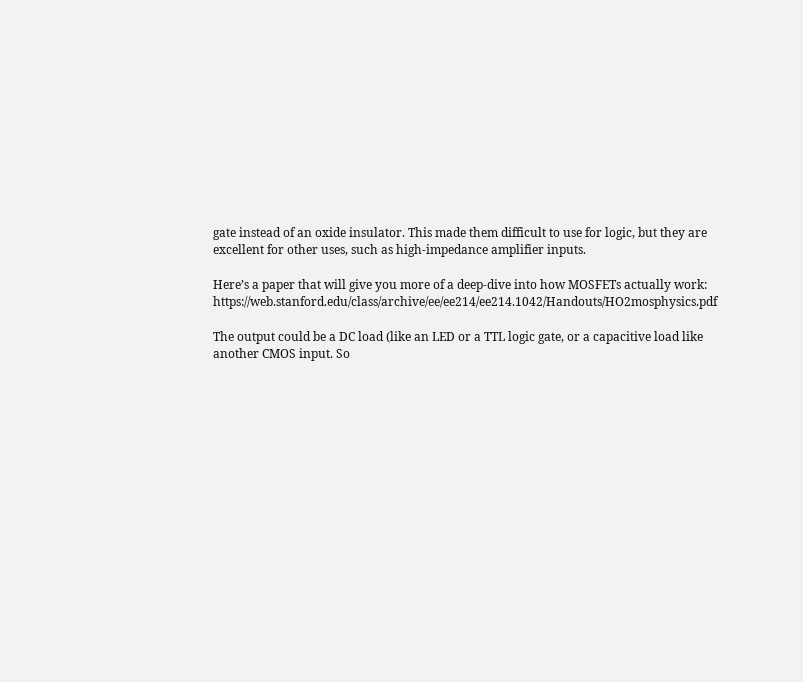gate instead of an oxide insulator. This made them difficult to use for logic, but they are excellent for other uses, such as high-impedance amplifier inputs.

Here’s a paper that will give you more of a deep-dive into how MOSFETs actually work: https://web.stanford.edu/class/archive/ee/ee214/ee214.1042/Handouts/HO2mosphysics.pdf

The output could be a DC load (like an LED or a TTL logic gate, or a capacitive load like another CMOS input. So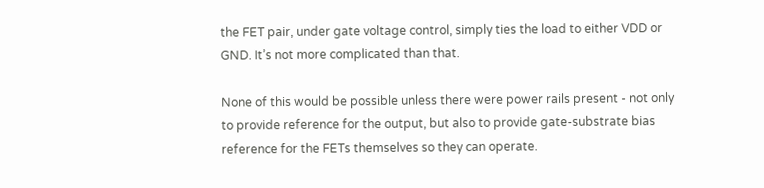the FET pair, under gate voltage control, simply ties the load to either VDD or GND. It’s not more complicated than that.

None of this would be possible unless there were power rails present - not only to provide reference for the output, but also to provide gate-substrate bias reference for the FETs themselves so they can operate.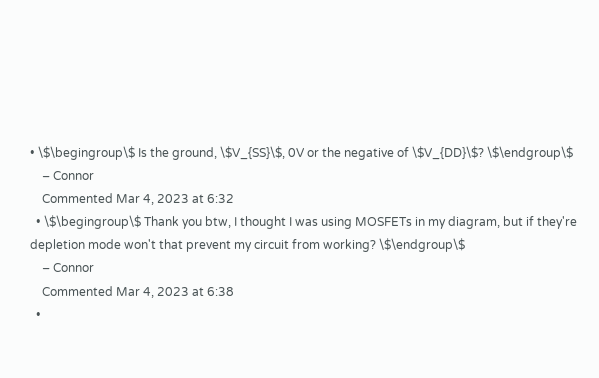• \$\begingroup\$ Is the ground, \$V_{SS}\$, 0V or the negative of \$V_{DD}\$? \$\endgroup\$
    – Connor
    Commented Mar 4, 2023 at 6:32
  • \$\begingroup\$ Thank you btw, I thought I was using MOSFETs in my diagram, but if they're depletion mode won't that prevent my circuit from working? \$\endgroup\$
    – Connor
    Commented Mar 4, 2023 at 6:38
  •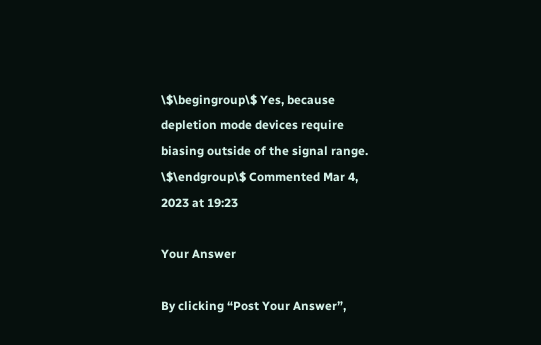\$\begingroup\$ Yes, because depletion mode devices require biasing outside of the signal range. \$\endgroup\$ Commented Mar 4, 2023 at 19:23

Your Answer

By clicking “Post Your Answer”,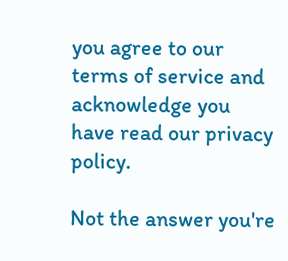you agree to our terms of service and acknowledge you have read our privacy policy.

Not the answer you're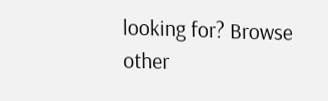looking for? Browse other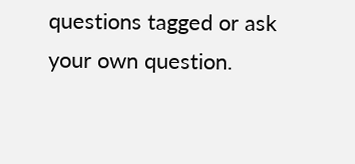questions tagged or ask your own question.